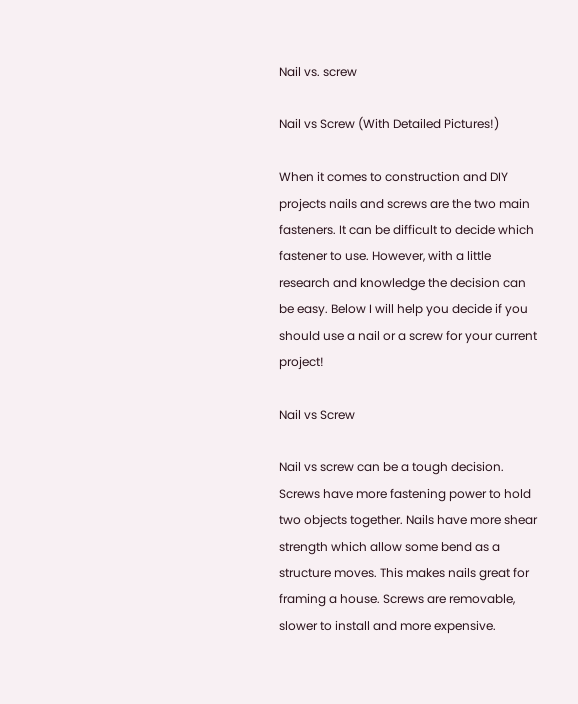Nail vs. screw

Nail vs Screw (With Detailed Pictures!)

When it comes to construction and DIY projects nails and screws are the two main fasteners. It can be difficult to decide which fastener to use. However, with a little research and knowledge the decision can be easy. Below I will help you decide if you should use a nail or a screw for your current project!

Nail vs Screw

Nail vs screw can be a tough decision. Screws have more fastening power to hold two objects together. Nails have more shear strength which allow some bend as a structure moves. This makes nails great for framing a house. Screws are removable, slower to install and more expensive.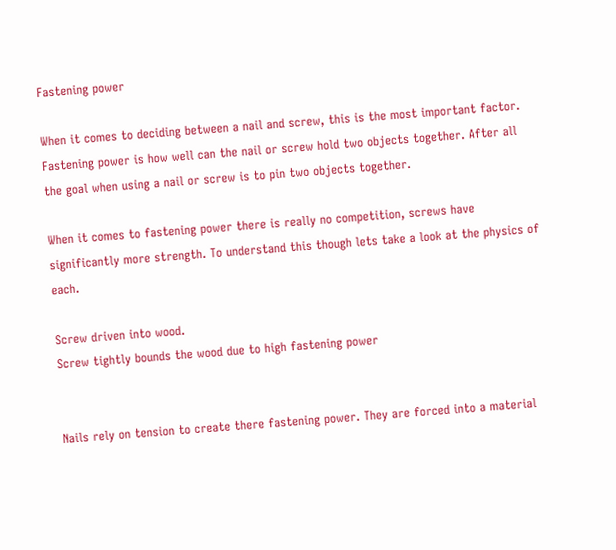Fastening power

When it comes to deciding between a nail and screw, this is the most important factor. Fastening power is how well can the nail or screw hold two objects together. After all the goal when using a nail or screw is to pin two objects together.

When it comes to fastening power there is really no competition, screws have significantly more strength. To understand this though lets take a look at the physics of each.

Screw driven into wood.
Screw tightly bounds the wood due to high fastening power


Nails rely on tension to create there fastening power. They are forced into a material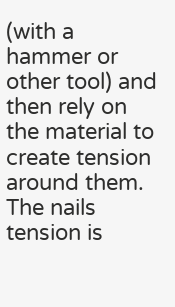(with a hammer or other tool) and then rely on the material to create tension around them. The nails tension is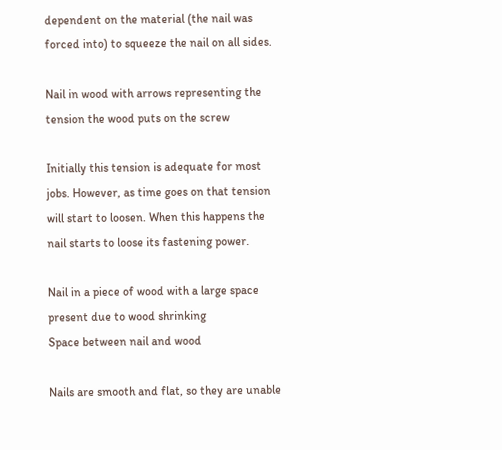dependent on the material (the nail was forced into) to squeeze the nail on all sides.

Nail in wood with arrows representing the tension the wood puts on the screw

Initially this tension is adequate for most jobs. However, as time goes on that tension will start to loosen. When this happens the nail starts to loose its fastening power.

Nail in a piece of wood with a large space present due to wood shrinking
Space between nail and wood

Nails are smooth and flat, so they are unable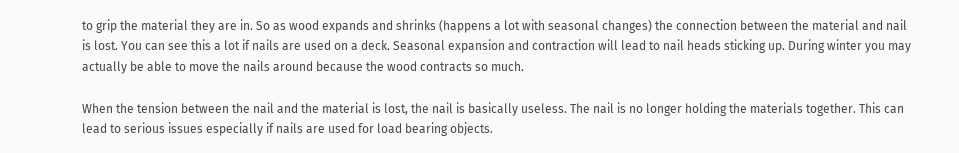to grip the material they are in. So as wood expands and shrinks (happens a lot with seasonal changes) the connection between the material and nail is lost. You can see this a lot if nails are used on a deck. Seasonal expansion and contraction will lead to nail heads sticking up. During winter you may actually be able to move the nails around because the wood contracts so much.

When the tension between the nail and the material is lost, the nail is basically useless. The nail is no longer holding the materials together. This can lead to serious issues especially if nails are used for load bearing objects.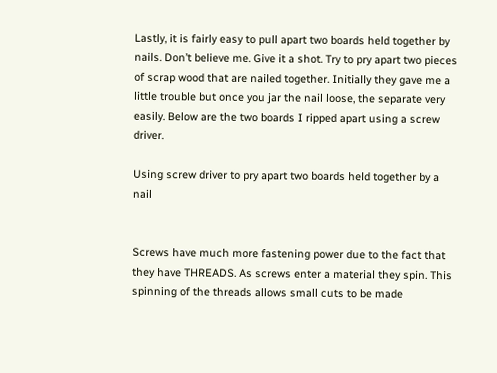Lastly, it is fairly easy to pull apart two boards held together by nails. Don’t believe me. Give it a shot. Try to pry apart two pieces of scrap wood that are nailed together. Initially they gave me a little trouble but once you jar the nail loose, the separate very easily. Below are the two boards I ripped apart using a screw driver.

Using screw driver to pry apart two boards held together by a nail


Screws have much more fastening power due to the fact that they have THREADS. As screws enter a material they spin. This spinning of the threads allows small cuts to be made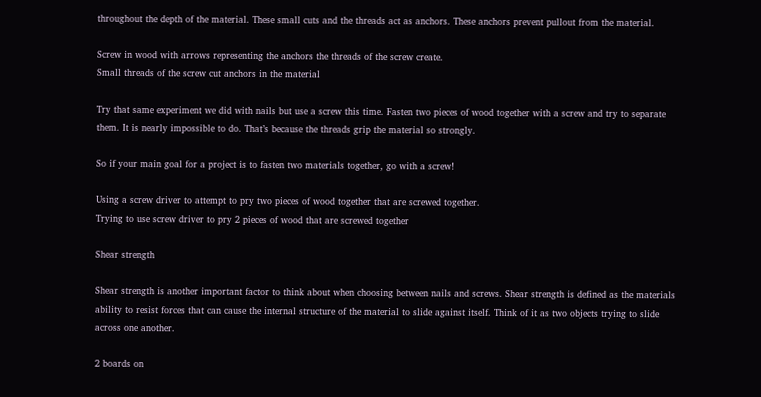throughout the depth of the material. These small cuts and the threads act as anchors. These anchors prevent pullout from the material.

Screw in wood with arrows representing the anchors the threads of the screw create.
Small threads of the screw cut anchors in the material

Try that same experiment we did with nails but use a screw this time. Fasten two pieces of wood together with a screw and try to separate them. It is nearly impossible to do. That’s because the threads grip the material so strongly.

So if your main goal for a project is to fasten two materials together, go with a screw!

Using a screw driver to attempt to pry two pieces of wood together that are screwed together.
Trying to use screw driver to pry 2 pieces of wood that are screwed together

Shear strength

Shear strength is another important factor to think about when choosing between nails and screws. Shear strength is defined as the materials ability to resist forces that can cause the internal structure of the material to slide against itself. Think of it as two objects trying to slide across one another.

2 boards on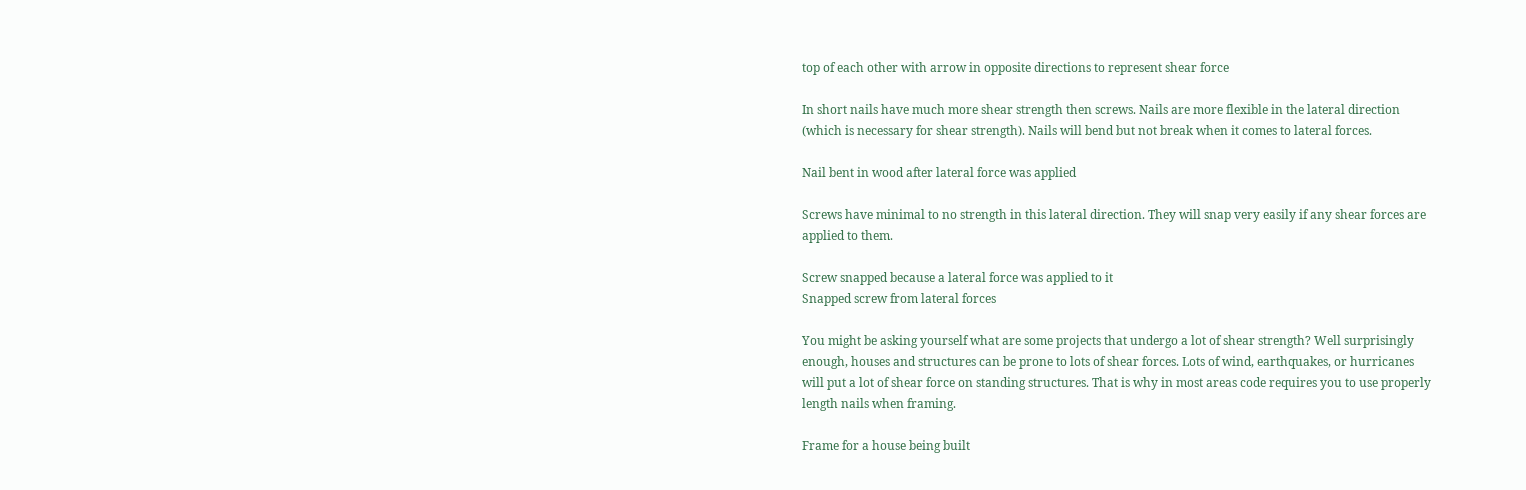top of each other with arrow in opposite directions to represent shear force

In short nails have much more shear strength then screws. Nails are more flexible in the lateral direction (which is necessary for shear strength). Nails will bend but not break when it comes to lateral forces.

Nail bent in wood after lateral force was applied

Screws have minimal to no strength in this lateral direction. They will snap very easily if any shear forces are applied to them.

Screw snapped because a lateral force was applied to it
Snapped screw from lateral forces

You might be asking yourself what are some projects that undergo a lot of shear strength? Well surprisingly enough, houses and structures can be prone to lots of shear forces. Lots of wind, earthquakes, or hurricanes will put a lot of shear force on standing structures. That is why in most areas code requires you to use properly length nails when framing.

Frame for a house being built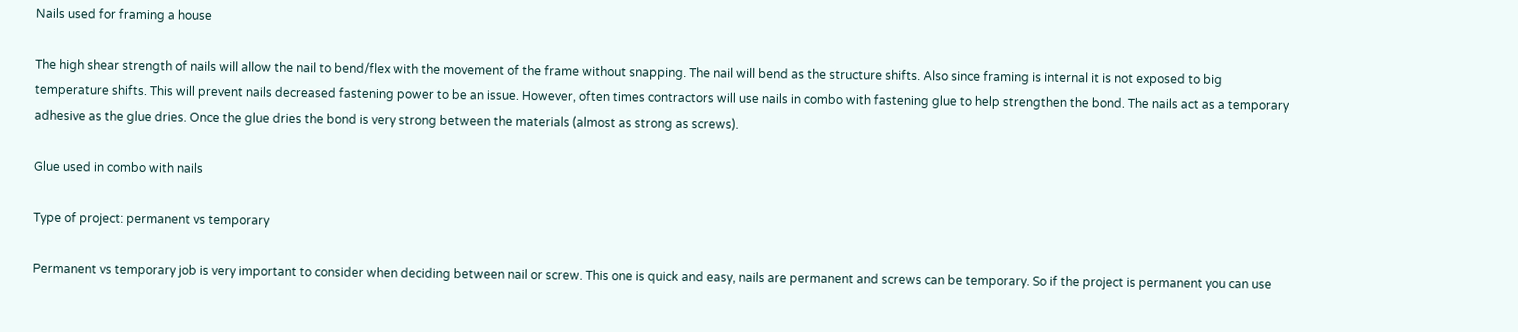Nails used for framing a house

The high shear strength of nails will allow the nail to bend/flex with the movement of the frame without snapping. The nail will bend as the structure shifts. Also since framing is internal it is not exposed to big temperature shifts. This will prevent nails decreased fastening power to be an issue. However, often times contractors will use nails in combo with fastening glue to help strengthen the bond. The nails act as a temporary adhesive as the glue dries. Once the glue dries the bond is very strong between the materials (almost as strong as screws).

Glue used in combo with nails

Type of project: permanent vs temporary

Permanent vs temporary job is very important to consider when deciding between nail or screw. This one is quick and easy, nails are permanent and screws can be temporary. So if the project is permanent you can use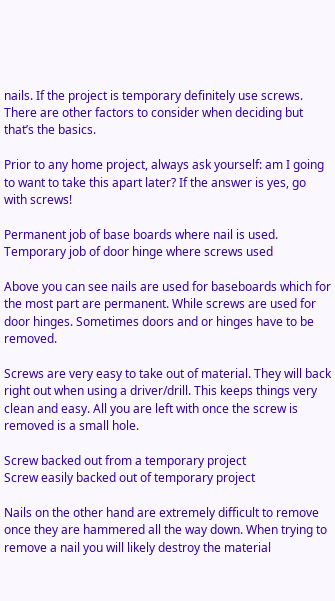nails. If the project is temporary definitely use screws. There are other factors to consider when deciding but that’s the basics.

Prior to any home project, always ask yourself: am I going to want to take this apart later? If the answer is yes, go with screws!

Permanent job of base boards where nail is used. Temporary job of door hinge where screws used

Above you can see nails are used for baseboards which for the most part are permanent. While screws are used for door hinges. Sometimes doors and or hinges have to be removed.

Screws are very easy to take out of material. They will back right out when using a driver/drill. This keeps things very clean and easy. All you are left with once the screw is removed is a small hole.

Screw backed out from a temporary project
Screw easily backed out of temporary project

Nails on the other hand are extremely difficult to remove once they are hammered all the way down. When trying to remove a nail you will likely destroy the material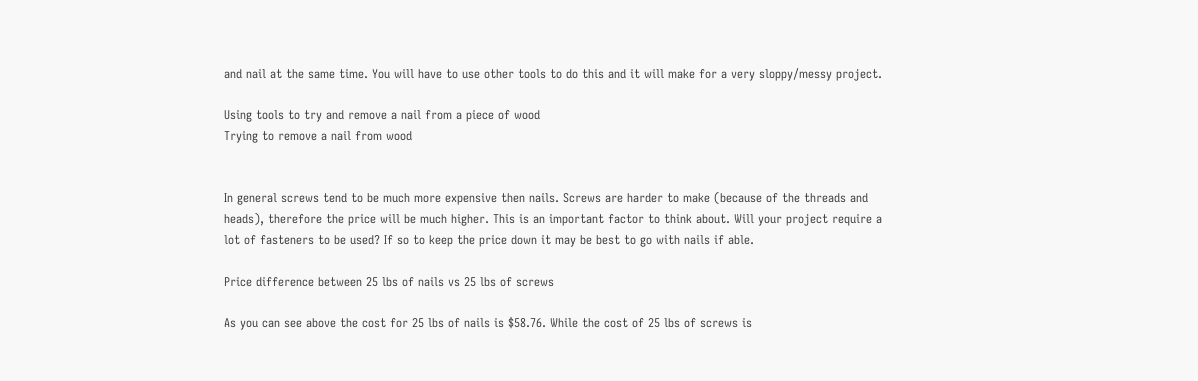and nail at the same time. You will have to use other tools to do this and it will make for a very sloppy/messy project.

Using tools to try and remove a nail from a piece of wood
Trying to remove a nail from wood


In general screws tend to be much more expensive then nails. Screws are harder to make (because of the threads and heads), therefore the price will be much higher. This is an important factor to think about. Will your project require a lot of fasteners to be used? If so to keep the price down it may be best to go with nails if able.

Price difference between 25 lbs of nails vs 25 lbs of screws

As you can see above the cost for 25 lbs of nails is $58.76. While the cost of 25 lbs of screws is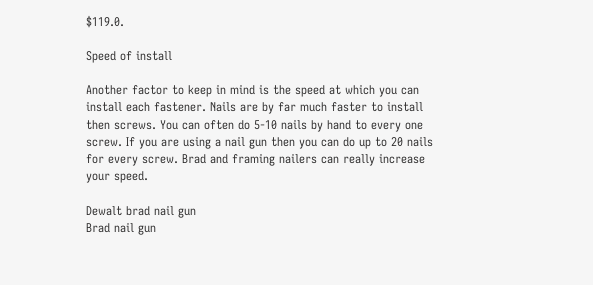$119.0.

Speed of install

Another factor to keep in mind is the speed at which you can install each fastener. Nails are by far much faster to install then screws. You can often do 5-10 nails by hand to every one screw. If you are using a nail gun then you can do up to 20 nails for every screw. Brad and framing nailers can really increase your speed.

Dewalt brad nail gun
Brad nail gun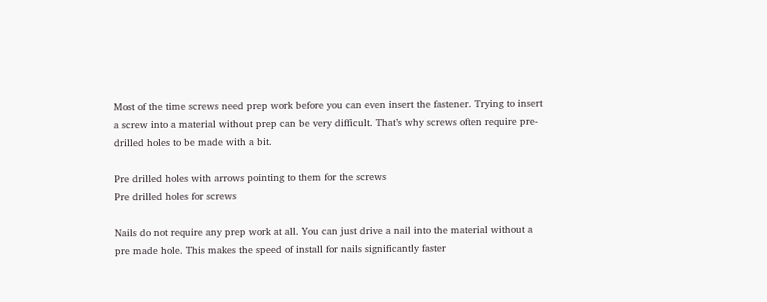Most of the time screws need prep work before you can even insert the fastener. Trying to insert a screw into a material without prep can be very difficult. That’s why screws often require pre-drilled holes to be made with a bit.

Pre drilled holes with arrows pointing to them for the screws
Pre drilled holes for screws

Nails do not require any prep work at all. You can just drive a nail into the material without a pre made hole. This makes the speed of install for nails significantly faster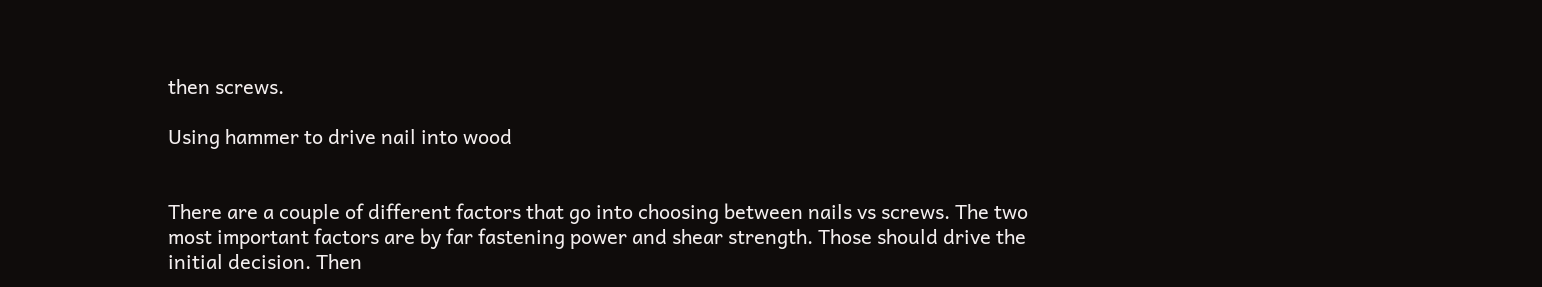then screws.

Using hammer to drive nail into wood


There are a couple of different factors that go into choosing between nails vs screws. The two most important factors are by far fastening power and shear strength. Those should drive the initial decision. Then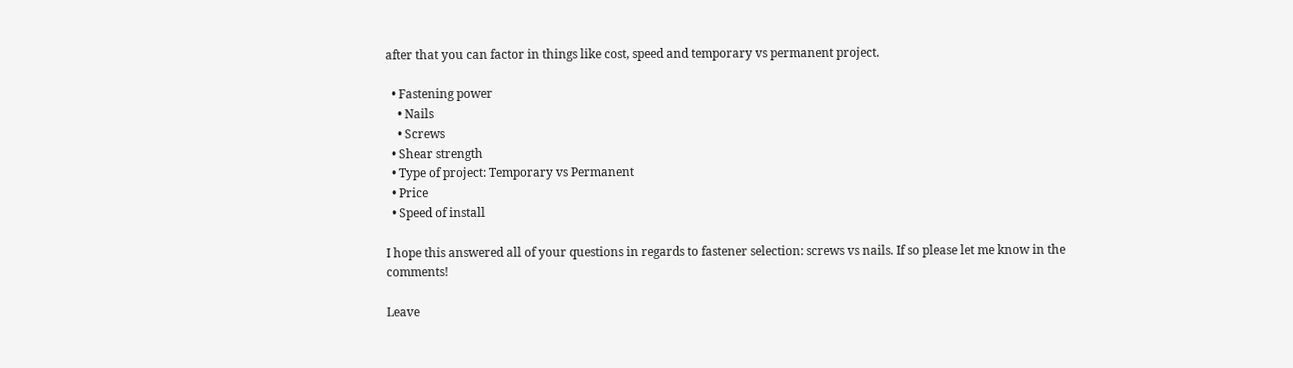after that you can factor in things like cost, speed and temporary vs permanent project.

  • Fastening power
    • Nails
    • Screws
  • Shear strength
  • Type of project: Temporary vs Permanent
  • Price
  • Speed of install

I hope this answered all of your questions in regards to fastener selection: screws vs nails. If so please let me know in the comments!

Leave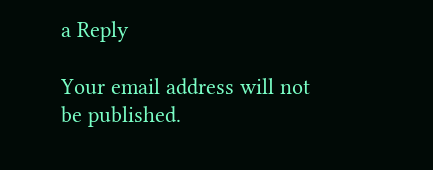a Reply

Your email address will not be published.